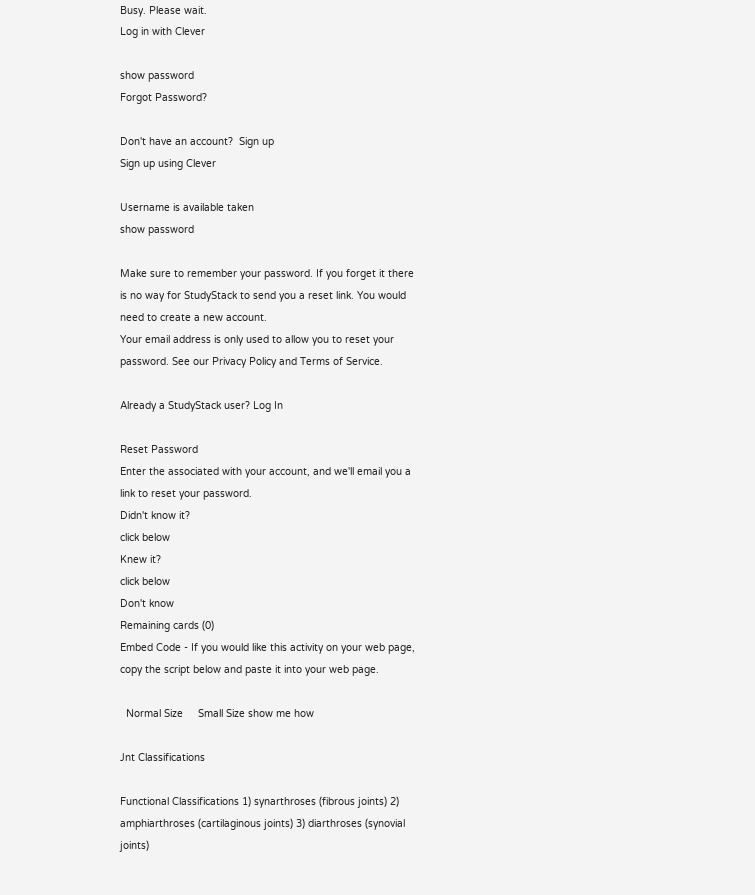Busy. Please wait.
Log in with Clever

show password
Forgot Password?

Don't have an account?  Sign up
Sign up using Clever

Username is available taken
show password

Make sure to remember your password. If you forget it there is no way for StudyStack to send you a reset link. You would need to create a new account.
Your email address is only used to allow you to reset your password. See our Privacy Policy and Terms of Service.

Already a StudyStack user? Log In

Reset Password
Enter the associated with your account, and we'll email you a link to reset your password.
Didn't know it?
click below
Knew it?
click below
Don't know
Remaining cards (0)
Embed Code - If you would like this activity on your web page, copy the script below and paste it into your web page.

  Normal Size     Small Size show me how

Jnt Classifications

Functional Classifications 1) synarthroses (fibrous joints) 2) amphiarthroses (cartilaginous joints) 3) diarthroses (synovial joints)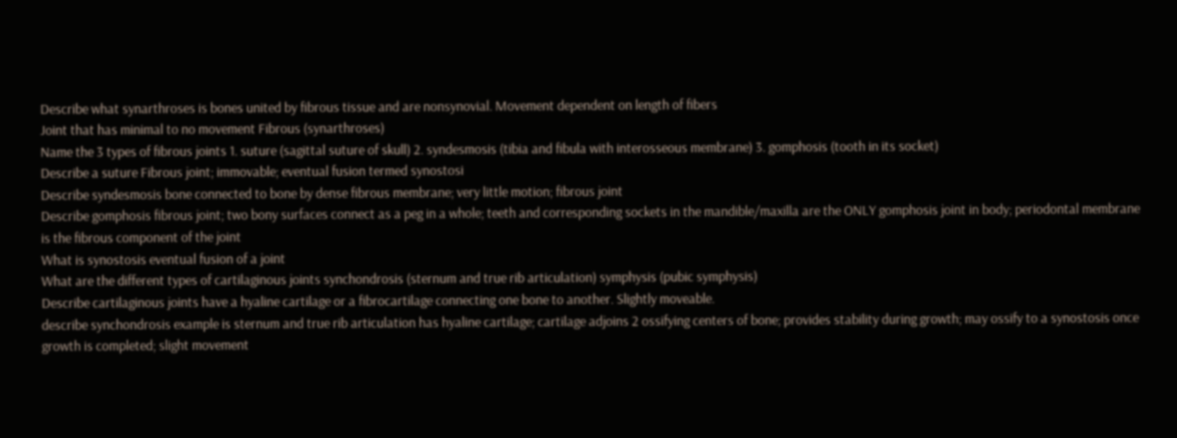Describe what synarthroses is bones united by fibrous tissue and are nonsynovial. Movement dependent on length of fibers
Joint that has minimal to no movement Fibrous (synarthroses)
Name the 3 types of fibrous joints 1. suture (sagittal suture of skull) 2. syndesmosis (tibia and fibula with interosseous membrane) 3. gomphosis (tooth in its socket)
Describe a suture Fibrous joint; immovable; eventual fusion termed synostosi
Describe syndesmosis bone connected to bone by dense fibrous membrane; very little motion; fibrous joint
Describe gomphosis fibrous joint; two bony surfaces connect as a peg in a whole; teeth and corresponding sockets in the mandible/maxilla are the ONLY gomphosis joint in body; periodontal membrane is the fibrous component of the joint
What is synostosis eventual fusion of a joint
What are the different types of cartilaginous joints synchondrosis (sternum and true rib articulation) symphysis (pubic symphysis)
Describe cartilaginous joints have a hyaline cartilage or a fibrocartilage connecting one bone to another. Slightly moveable.
describe synchondrosis example is sternum and true rib articulation has hyaline cartilage; cartilage adjoins 2 ossifying centers of bone; provides stability during growth; may ossify to a synostosis once growth is completed; slight movement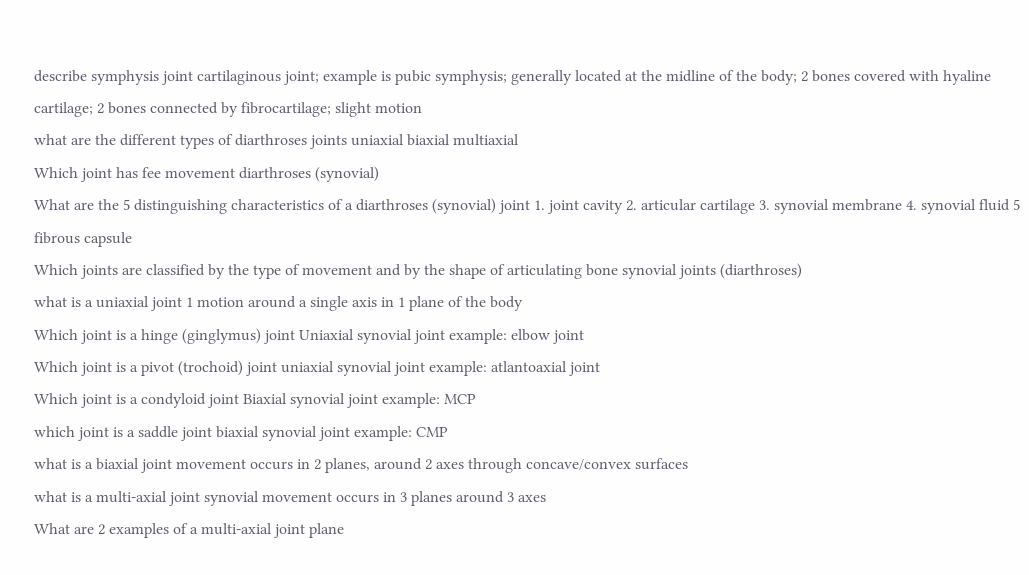describe symphysis joint cartilaginous joint; example is pubic symphysis; generally located at the midline of the body; 2 bones covered with hyaline cartilage; 2 bones connected by fibrocartilage; slight motion
what are the different types of diarthroses joints uniaxial biaxial multiaxial
Which joint has fee movement diarthroses (synovial)
What are the 5 distinguishing characteristics of a diarthroses (synovial) joint 1. joint cavity 2. articular cartilage 3. synovial membrane 4. synovial fluid 5 fibrous capsule
Which joints are classified by the type of movement and by the shape of articulating bone synovial joints (diarthroses)
what is a uniaxial joint 1 motion around a single axis in 1 plane of the body
Which joint is a hinge (ginglymus) joint Uniaxial synovial joint example: elbow joint
Which joint is a pivot (trochoid) joint uniaxial synovial joint example: atlantoaxial joint
Which joint is a condyloid joint Biaxial synovial joint example: MCP
which joint is a saddle joint biaxial synovial joint example: CMP
what is a biaxial joint movement occurs in 2 planes, around 2 axes through concave/convex surfaces
what is a multi-axial joint synovial movement occurs in 3 planes around 3 axes
What are 2 examples of a multi-axial joint plane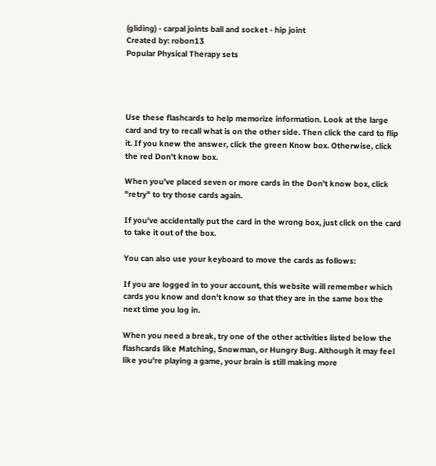(gliding) - carpal joints ball and socket - hip joint
Created by: robon13
Popular Physical Therapy sets




Use these flashcards to help memorize information. Look at the large card and try to recall what is on the other side. Then click the card to flip it. If you knew the answer, click the green Know box. Otherwise, click the red Don't know box.

When you've placed seven or more cards in the Don't know box, click "retry" to try those cards again.

If you've accidentally put the card in the wrong box, just click on the card to take it out of the box.

You can also use your keyboard to move the cards as follows:

If you are logged in to your account, this website will remember which cards you know and don't know so that they are in the same box the next time you log in.

When you need a break, try one of the other activities listed below the flashcards like Matching, Snowman, or Hungry Bug. Although it may feel like you're playing a game, your brain is still making more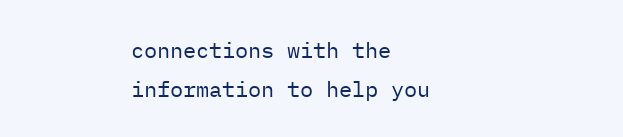connections with the information to help you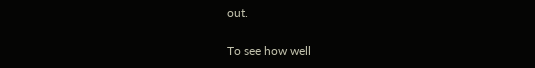out.

To see how well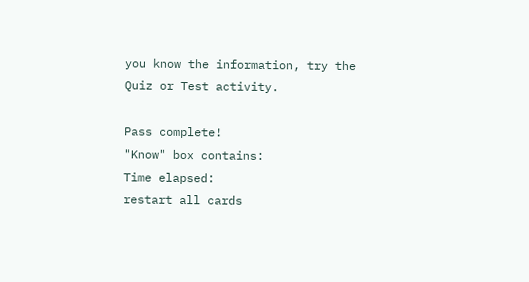you know the information, try the Quiz or Test activity.

Pass complete!
"Know" box contains:
Time elapsed:
restart all cards